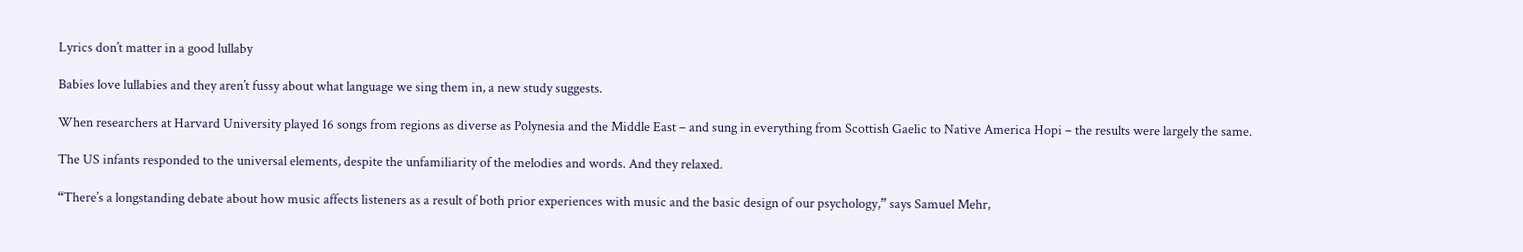Lyrics don’t matter in a good lullaby

Babies love lullabies and they aren’t fussy about what language we sing them in, a new study suggests.

When researchers at Harvard University played 16 songs from regions as diverse as Polynesia and the Middle East – and sung in everything from Scottish Gaelic to Native America Hopi – the results were largely the same.

The US infants responded to the universal elements, despite the unfamiliarity of the melodies and words. And they relaxed.

“There’s a longstanding debate about how music affects listeners as a result of both prior experiences with music and the basic design of our psychology,” says Samuel Mehr,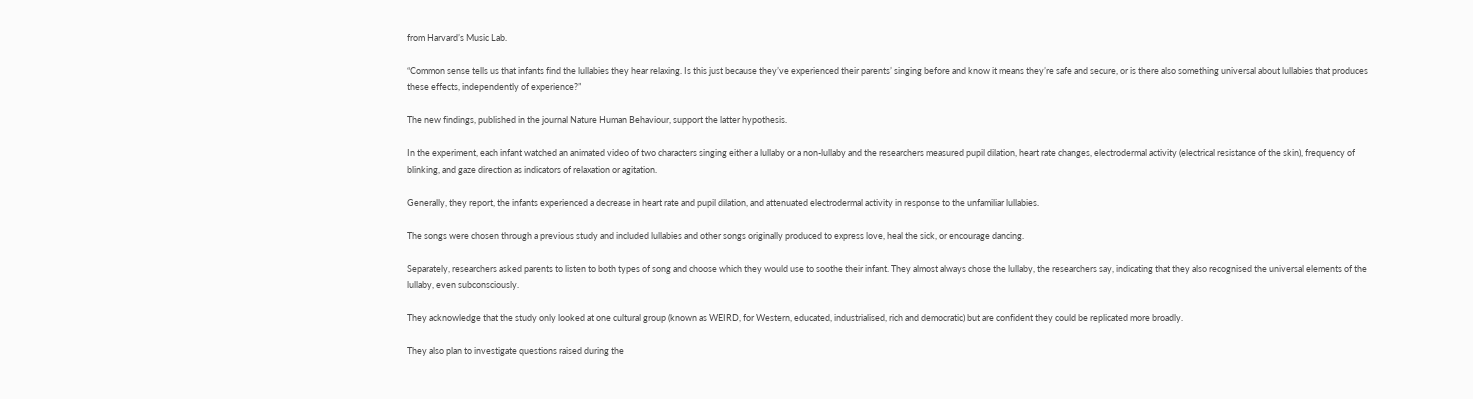from Harvard’s Music Lab.

“Common sense tells us that infants find the lullabies they hear relaxing. Is this just because they’ve experienced their parents’ singing before and know it means they’re safe and secure, or is there also something universal about lullabies that produces these effects, independently of experience?”

The new findings, published in the journal Nature Human Behaviour, support the latter hypothesis.

In the experiment, each infant watched an animated video of two characters singing either a lullaby or a non-lullaby and the researchers measured pupil dilation, heart rate changes, electrodermal activity (electrical resistance of the skin), frequency of blinking, and gaze direction as indicators of relaxation or agitation.

Generally, they report, the infants experienced a decrease in heart rate and pupil dilation, and attenuated electrodermal activity in response to the unfamiliar lullabies.

The songs were chosen through a previous study and included lullabies and other songs originally produced to express love, heal the sick, or encourage dancing.

Separately, researchers asked parents to listen to both types of song and choose which they would use to soothe their infant. They almost always chose the lullaby, the researchers say, indicating that they also recognised the universal elements of the lullaby, even subconsciously.

They acknowledge that the study only looked at one cultural group (known as WEIRD, for Western, educated, industrialised, rich and democratic) but are confident they could be replicated more broadly.

They also plan to investigate questions raised during the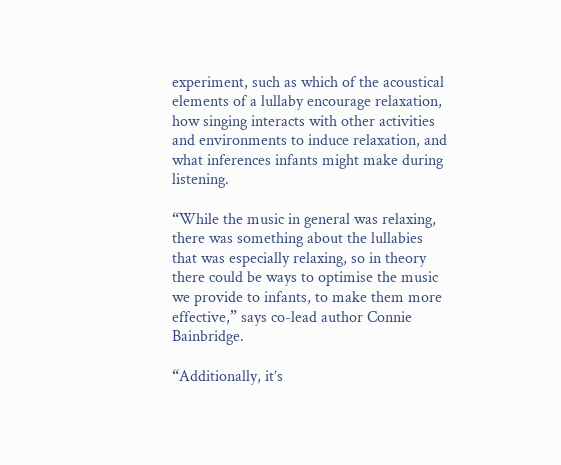experiment, such as which of the acoustical elements of a lullaby encourage relaxation, how singing interacts with other activities and environments to induce relaxation, and what inferences infants might make during listening.

“While the music in general was relaxing, there was something about the lullabies that was especially relaxing, so in theory there could be ways to optimise the music we provide to infants, to make them more effective,” says co-lead author Connie Bainbridge.

“Additionally, it’s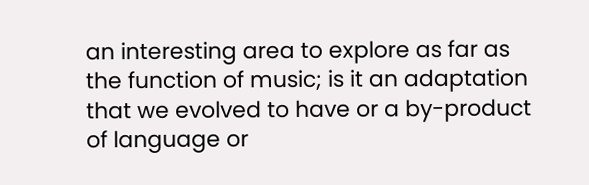an interesting area to explore as far as the function of music; is it an adaptation that we evolved to have or a by-product of language or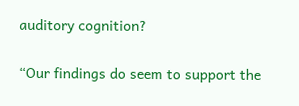auditory cognition?

“Our findings do seem to support the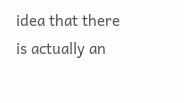idea that there is actually an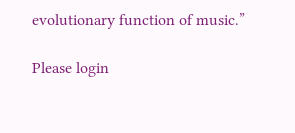evolutionary function of music.”

Please login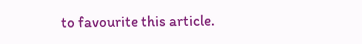to favourite this article.